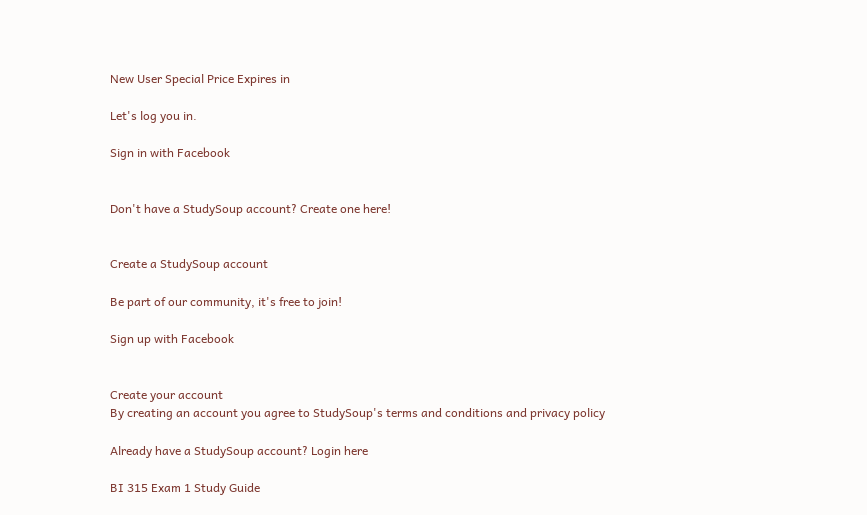New User Special Price Expires in

Let's log you in.

Sign in with Facebook


Don't have a StudySoup account? Create one here!


Create a StudySoup account

Be part of our community, it's free to join!

Sign up with Facebook


Create your account
By creating an account you agree to StudySoup's terms and conditions and privacy policy

Already have a StudySoup account? Login here

BI 315 Exam 1 Study Guide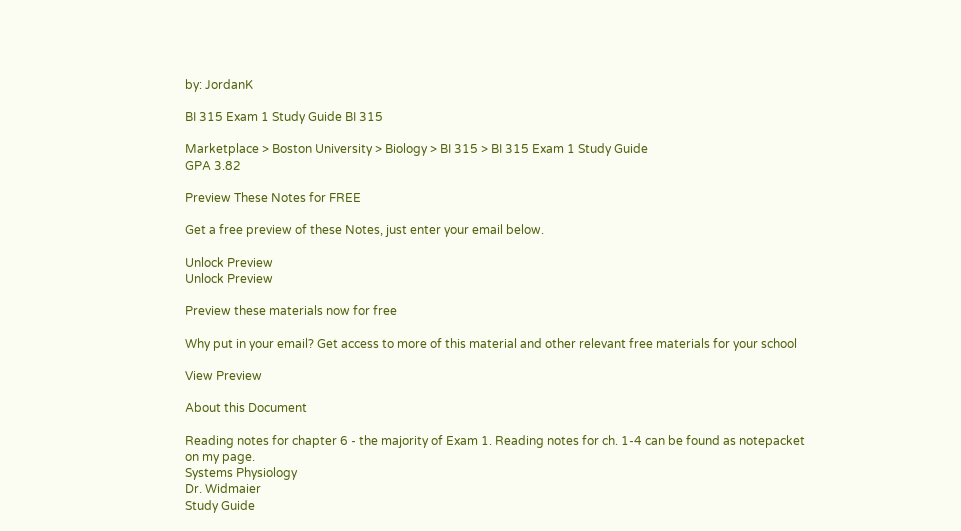by: JordanK

BI 315 Exam 1 Study Guide BI 315

Marketplace > Boston University > Biology > BI 315 > BI 315 Exam 1 Study Guide
GPA 3.82

Preview These Notes for FREE

Get a free preview of these Notes, just enter your email below.

Unlock Preview
Unlock Preview

Preview these materials now for free

Why put in your email? Get access to more of this material and other relevant free materials for your school

View Preview

About this Document

Reading notes for chapter 6 - the majority of Exam 1. Reading notes for ch. 1-4 can be found as notepacket on my page.
Systems Physiology
Dr. Widmaier
Study Guide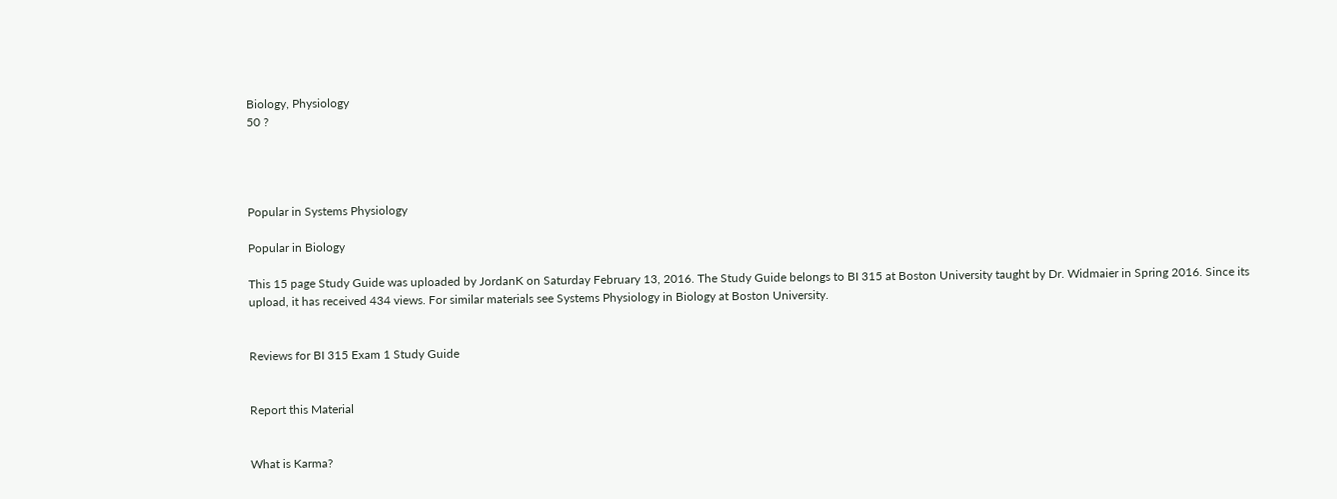Biology, Physiology
50 ?




Popular in Systems Physiology

Popular in Biology

This 15 page Study Guide was uploaded by JordanK on Saturday February 13, 2016. The Study Guide belongs to BI 315 at Boston University taught by Dr. Widmaier in Spring 2016. Since its upload, it has received 434 views. For similar materials see Systems Physiology in Biology at Boston University.


Reviews for BI 315 Exam 1 Study Guide


Report this Material


What is Karma?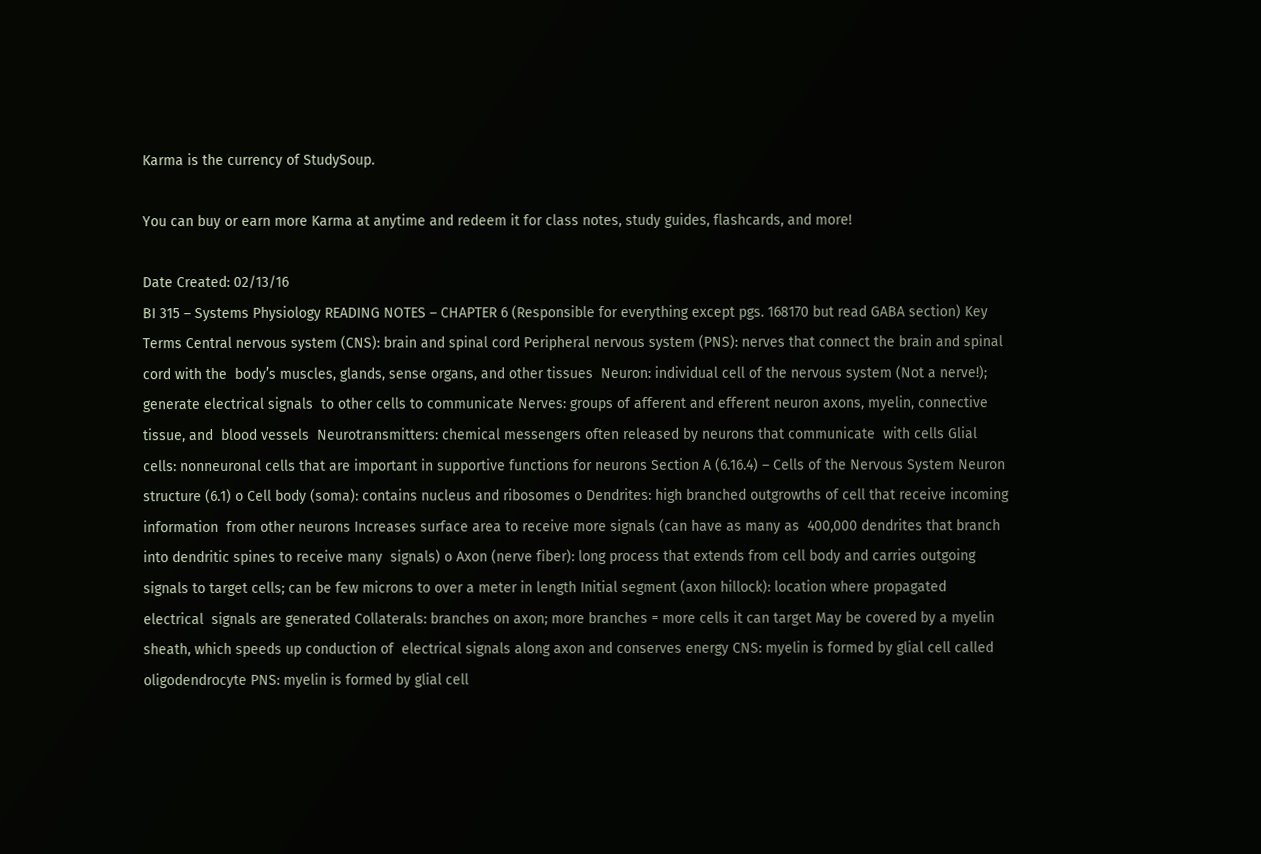Karma is the currency of StudySoup.

You can buy or earn more Karma at anytime and redeem it for class notes, study guides, flashcards, and more!

Date Created: 02/13/16
BI 315 – Systems Physiology READING NOTES – CHAPTER 6 (Responsible for everything except pgs. 168170 but read GABA section) Key Terms Central nervous system (CNS): brain and spinal cord Peripheral nervous system (PNS): nerves that connect the brain and spinal cord with the  body’s muscles, glands, sense organs, and other tissues  Neuron: individual cell of the nervous system (Not a nerve!); generate electrical signals  to other cells to communicate Nerves: groups of afferent and efferent neuron axons, myelin, connective tissue, and  blood vessels  Neurotransmitters: chemical messengers often released by neurons that communicate  with cells Glial cells: nonneuronal cells that are important in supportive functions for neurons Section A (6.16.4) – Cells of the Nervous System Neuron structure (6.1) o Cell body (soma): contains nucleus and ribosomes o Dendrites: high branched outgrowths of cell that receive incoming information  from other neurons Increases surface area to receive more signals (can have as many as  400,000 dendrites that branch into dendritic spines to receive many  signals) o Axon (nerve fiber): long process that extends from cell body and carries outgoing  signals to target cells; can be few microns to over a meter in length Initial segment (axon hillock): location where propagated electrical  signals are generated Collaterals: branches on axon; more branches = more cells it can target May be covered by a myelin sheath, which speeds up conduction of  electrical signals along axon and conserves energy CNS: myelin is formed by glial cell called oligodendrocyte PNS: myelin is formed by glial cell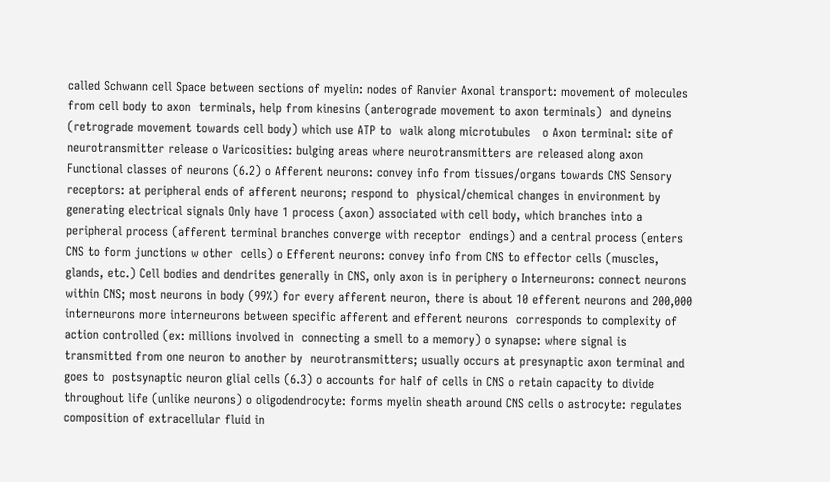called Schwann cell Space between sections of myelin: nodes of Ranvier Axonal transport: movement of molecules from cell body to axon  terminals, help from kinesins (anterograde movement to axon terminals)  and dyneins (retrograde movement towards cell body) which use ATP to  walk along microtubules   o Axon terminal: site of neurotransmitter release o Varicosities: bulging areas where neurotransmitters are released along axon Functional classes of neurons (6.2) o Afferent neurons: convey info from tissues/organs towards CNS Sensory receptors: at peripheral ends of afferent neurons; respond to  physical/chemical changes in environment by generating electrical signals Only have 1 process (axon) associated with cell body, which branches into a peripheral process (afferent terminal branches converge with receptor  endings) and a central process (enters CNS to form junctions w other  cells) o Efferent neurons: convey info from CNS to effector cells (muscles, glands, etc.) Cell bodies and dendrites generally in CNS, only axon is in periphery o Interneurons: connect neurons within CNS; most neurons in body (99%) for every afferent neuron, there is about 10 efferent neurons and 200,000  interneurons more interneurons between specific afferent and efferent neurons  corresponds to complexity of action controlled (ex: millions involved in  connecting a smell to a memory) o synapse: where signal is transmitted from one neuron to another by  neurotransmitters; usually occurs at presynaptic axon terminal and goes to  postsynaptic neuron glial cells (6.3) o accounts for half of cells in CNS o retain capacity to divide throughout life (unlike neurons) o oligodendrocyte: forms myelin sheath around CNS cells o astrocyte: regulates composition of extracellular fluid in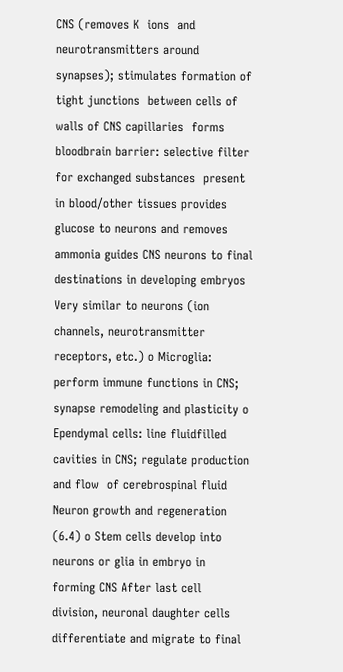CNS (removes K  ions  and neurotransmitters around synapses); stimulates formation of tight junctions  between cells of walls of CNS capillaries  forms bloodbrain barrier: selective filter for exchanged substances  present in blood/other tissues provides glucose to neurons and removes ammonia guides CNS neurons to final destinations in developing embryos  Very similar to neurons (ion channels, neurotransmitter receptors, etc.) o Microglia: perform immune functions in CNS; synapse remodeling and plasticity o Ependymal cells: line fluidfilled cavities in CNS; regulate production and flow  of cerebrospinal fluid Neuron growth and regeneration (6.4) o Stem cells develop into neurons or glia in embryo in forming CNS After last cell division, neuronal daughter cells differentiate and migrate to final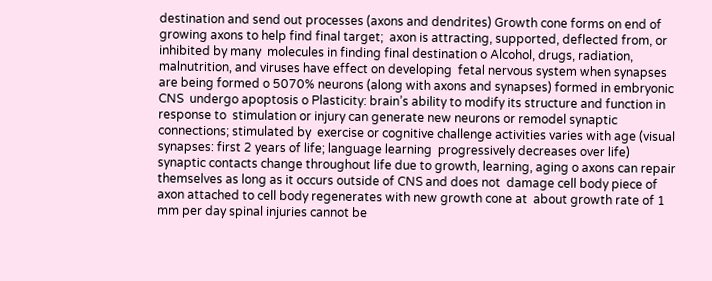destination and send out processes (axons and dendrites) Growth cone forms on end of growing axons to help find final target;  axon is attracting, supported, deflected from, or inhibited by many  molecules in finding final destination o Alcohol, drugs, radiation, malnutrition, and viruses have effect on developing  fetal nervous system when synapses are being formed o 5070% neurons (along with axons and synapses) formed in embryonic CNS  undergo apoptosis o Plasticity: brain’s ability to modify its structure and function in response to  stimulation or injury can generate new neurons or remodel synaptic connections; stimulated by  exercise or cognitive challenge activities varies with age (visual synapses: first 2 years of life; language learning  progressively decreases over life)  synaptic contacts change throughout life due to growth, learning, aging o axons can repair themselves as long as it occurs outside of CNS and does not  damage cell body piece of axon attached to cell body regenerates with new growth cone at  about growth rate of 1 mm per day spinal injuries cannot be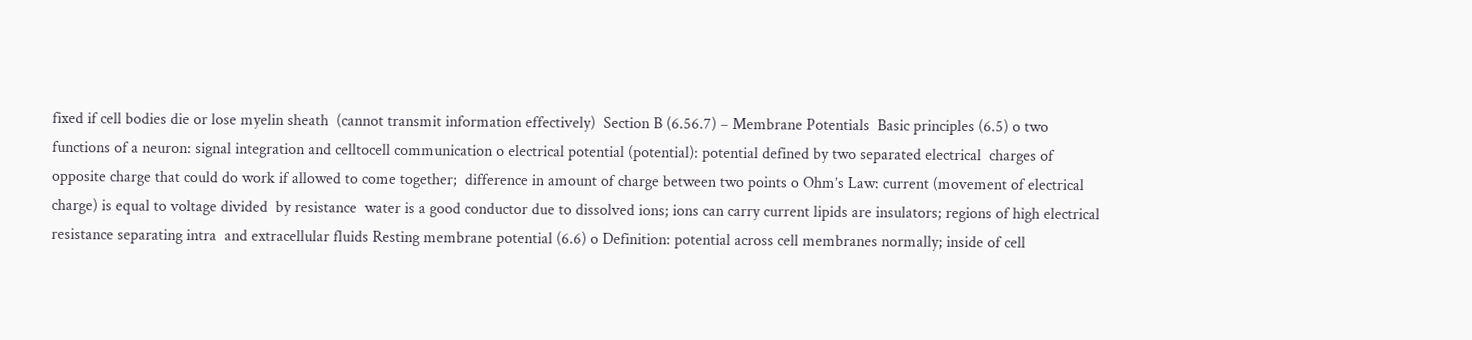fixed if cell bodies die or lose myelin sheath  (cannot transmit information effectively)  Section B (6.56.7) – Membrane Potentials  Basic principles (6.5) o two functions of a neuron: signal integration and celltocell communication o electrical potential (potential): potential defined by two separated electrical  charges of opposite charge that could do work if allowed to come together;  difference in amount of charge between two points o Ohm’s Law: current (movement of electrical charge) is equal to voltage divided  by resistance  water is a good conductor due to dissolved ions; ions can carry current lipids are insulators; regions of high electrical resistance separating intra  and extracellular fluids Resting membrane potential (6.6) o Definition: potential across cell membranes normally; inside of cell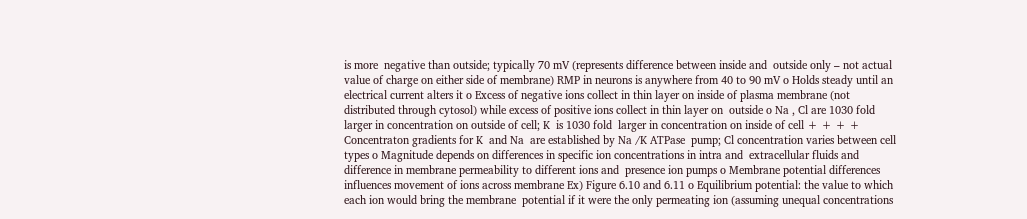is more  negative than outside; typically 70 mV (represents difference between inside and  outside only – not actual value of charge on either side of membrane) RMP in neurons is anywhere from 40 to 90 mV o Holds steady until an electrical current alters it o Excess of negative ions collect in thin layer on inside of plasma membrane (not  distributed through cytosol) while excess of positive ions collect in thin layer on  outside o Na , Cl are 1030 fold larger in concentration on outside of cell; K  is 1030 fold  larger in concentration on inside of cell + + + + Concentraton gradients for K  and Na  are established by Na /K ATPase  pump; Cl concentration varies between cell types o Magnitude depends on differences in specific ion concentrations in intra and  extracellular fluids and difference in membrane permeability to different ions and  presence ion pumps o Membrane potential differences influences movement of ions across membrane Ex) Figure 6.10 and 6.11 o Equilibrium potential: the value to which each ion would bring the membrane  potential if it were the only permeating ion (assuming unequal concentrations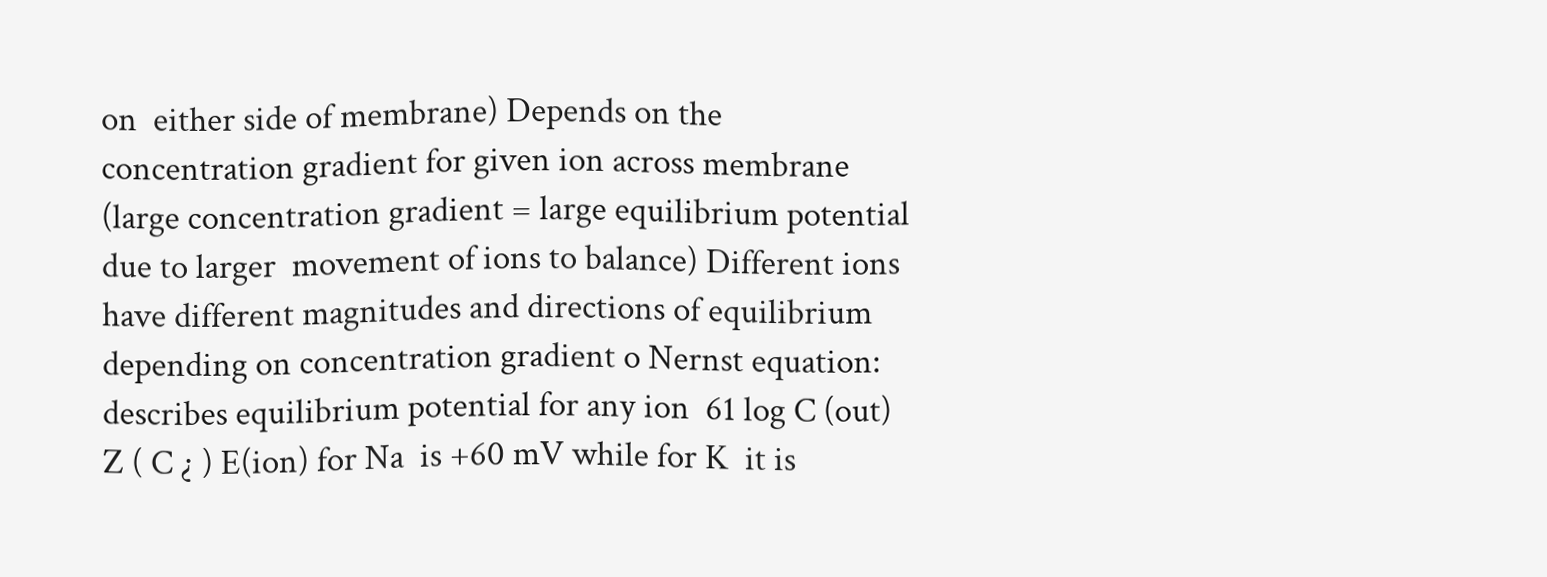on  either side of membrane) Depends on the concentration gradient for given ion across membrane  (large concentration gradient = large equilibrium potential due to larger  movement of ions to balance) Different ions have different magnitudes and directions of equilibrium  depending on concentration gradient o Nernst equation: describes equilibrium potential for any ion  61 log C (out) Z ( C ¿ ) E(ion) for Na  is +60 mV while for K  it is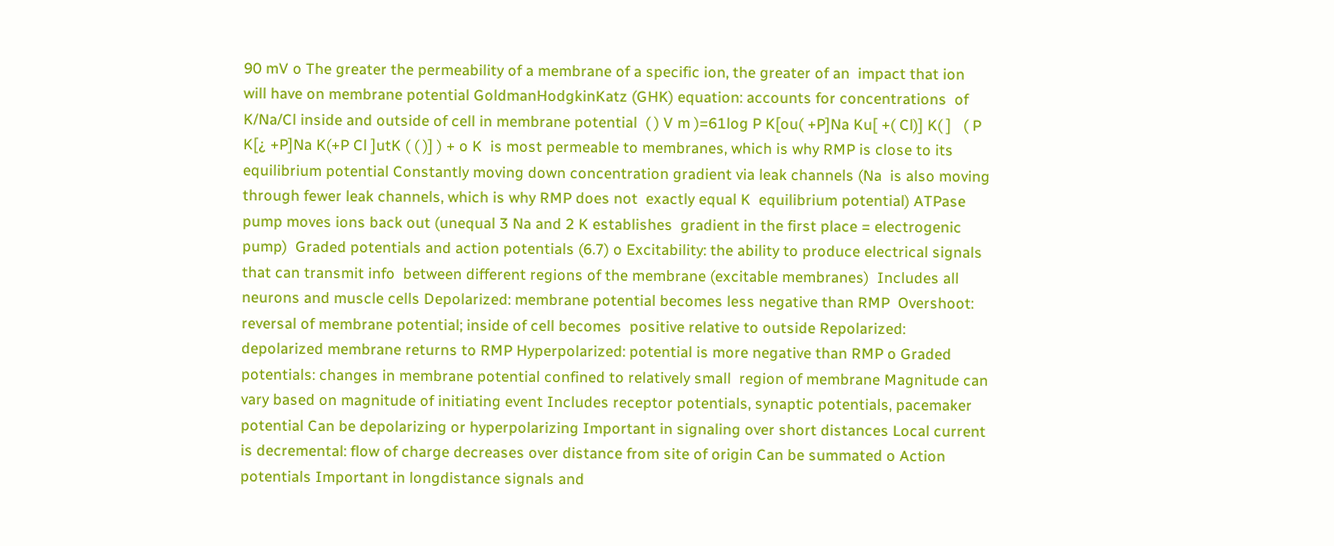90 mV o The greater the permeability of a membrane of a specific ion, the greater of an  impact that ion will have on membrane potential GoldmanHodgkinKatz (GHK) equation: accounts for concentrations  of K/Na/Cl inside and outside of cell in membrane potential  ( ) V m )=61log P K[ou( +P]Na Ku[ +( Cl)] K( ]   ( P K[¿ +P]Na K(+P Cl ]utK ( ( )] ) + o K  is most permeable to membranes, which is why RMP is close to its  equilibrium potential Constantly moving down concentration gradient via leak channels (Na  is also moving through fewer leak channels, which is why RMP does not  exactly equal K  equilibrium potential) ATPase pump moves ions back out (unequal 3 Na and 2 K establishes  gradient in the first place = electrogenic pump)  Graded potentials and action potentials (6.7) o Excitability: the ability to produce electrical signals that can transmit info  between different regions of the membrane (excitable membranes)  Includes all neurons and muscle cells Depolarized: membrane potential becomes less negative than RMP  Overshoot: reversal of membrane potential; inside of cell becomes  positive relative to outside Repolarized: depolarized membrane returns to RMP Hyperpolarized: potential is more negative than RMP o Graded potentials: changes in membrane potential confined to relatively small  region of membrane Magnitude can vary based on magnitude of initiating event Includes receptor potentials, synaptic potentials, pacemaker potential Can be depolarizing or hyperpolarizing Important in signaling over short distances Local current is decremental: flow of charge decreases over distance from site of origin Can be summated o Action potentials Important in longdistance signals and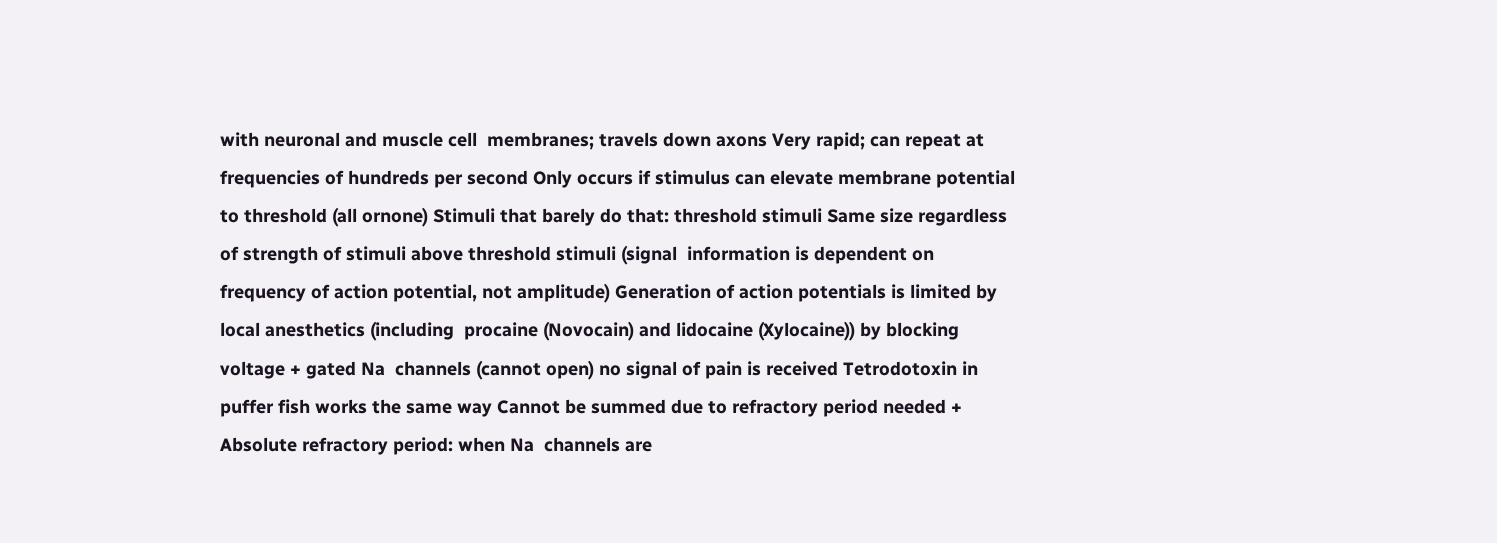with neuronal and muscle cell  membranes; travels down axons Very rapid; can repeat at frequencies of hundreds per second Only occurs if stimulus can elevate membrane potential to threshold (all ornone) Stimuli that barely do that: threshold stimuli Same size regardless of strength of stimuli above threshold stimuli (signal  information is dependent on frequency of action potential, not amplitude) Generation of action potentials is limited by local anesthetics (including  procaine (Novocain) and lidocaine (Xylocaine)) by blocking voltage + gated Na  channels (cannot open) no signal of pain is received Tetrodotoxin in puffer fish works the same way Cannot be summed due to refractory period needed + Absolute refractory period: when Na  channels are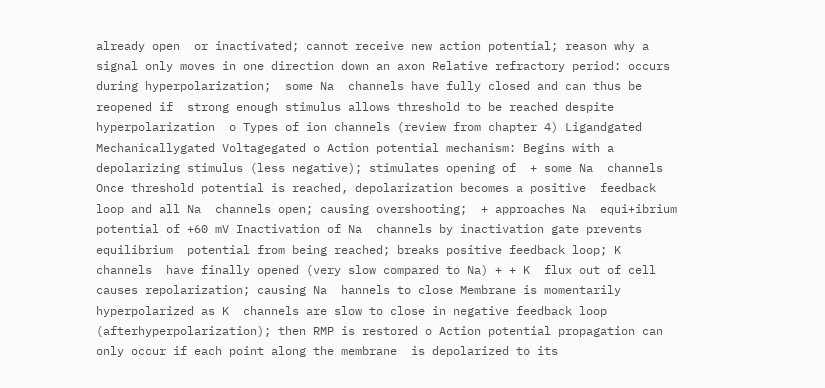already open  or inactivated; cannot receive new action potential; reason why a  signal only moves in one direction down an axon Relative refractory period: occurs during hyperpolarization;  some Na  channels have fully closed and can thus be reopened if  strong enough stimulus allows threshold to be reached despite  hyperpolarization  o Types of ion channels (review from chapter 4) Ligandgated Mechanicallygated Voltagegated o Action potential mechanism: Begins with a depolarizing stimulus (less negative); stimulates opening of  + some Na  channels Once threshold potential is reached, depolarization becomes a positive  feedback loop and all Na  channels open; causing overshooting;  + approaches Na  equi+ibrium potential of +60 mV Inactivation of Na  channels by inactivation gate prevents equilibrium  potential from being reached; breaks positive feedback loop; K  channels  have finally opened (very slow compared to Na) + + K  flux out of cell causes repolarization; causing Na  hannels to close Membrane is momentarily hyperpolarized as K  channels are slow to close in negative feedback loop (afterhyperpolarization); then RMP is restored o Action potential propagation can only occur if each point along the membrane  is depolarized to its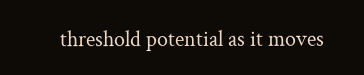threshold potential as it moves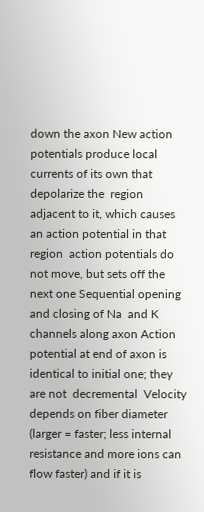down the axon New action potentials produce local currents of its own that depolarize the  region adjacent to it, which causes an action potential in that region  action potentials do not move, but sets off the next one Sequential opening and closing of Na  and K  channels along axon Action potential at end of axon is identical to initial one; they are not  decremental  Velocity depends on fiber diameter (larger = faster; less internal resistance and more ions can flow faster) and if it is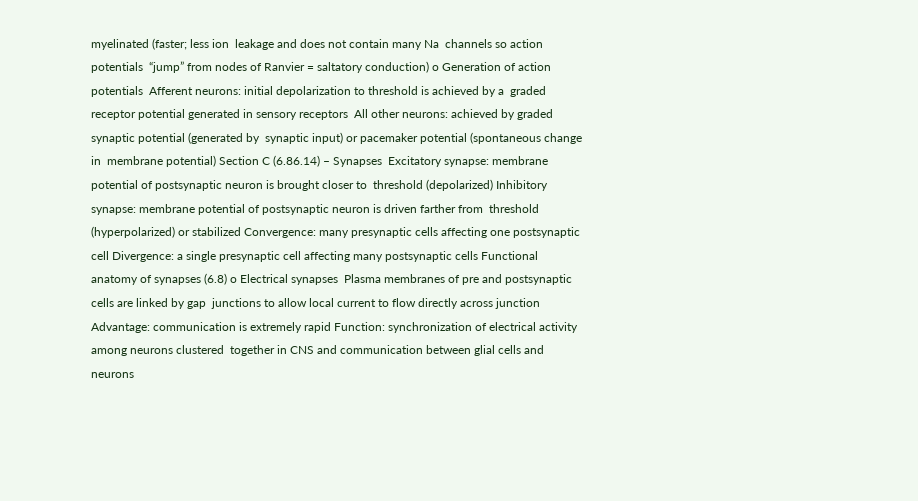myelinated (faster; less ion  leakage and does not contain many Na  channels so action potentials  “jump” from nodes of Ranvier = saltatory conduction) o Generation of action potentials  Afferent neurons: initial depolarization to threshold is achieved by a  graded receptor potential generated in sensory receptors  All other neurons: achieved by graded synaptic potential (generated by  synaptic input) or pacemaker potential (spontaneous change in  membrane potential) Section C (6.86.14) – Synapses  Excitatory synapse: membrane potential of postsynaptic neuron is brought closer to  threshold (depolarized) Inhibitory synapse: membrane potential of postsynaptic neuron is driven farther from  threshold (hyperpolarized) or stabilized Convergence: many presynaptic cells affecting one postsynaptic cell Divergence: a single presynaptic cell affecting many postsynaptic cells Functional anatomy of synapses (6.8) o Electrical synapses  Plasma membranes of pre and postsynaptic cells are linked by gap  junctions to allow local current to flow directly across junction Advantage: communication is extremely rapid Function: synchronization of electrical activity among neurons clustered  together in CNS and communication between glial cells and neurons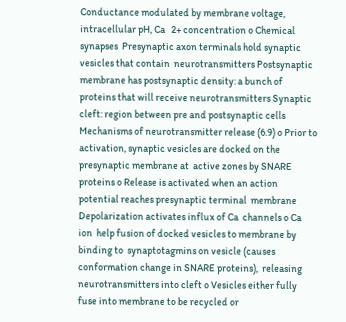Conductance modulated by membrane voltage, intracellular pH, Ca   2+ concentration o Chemical synapses  Presynaptic axon terminals hold synaptic vesicles that contain  neurotransmitters Postsynaptic membrane has postsynaptic density: a bunch of proteins that will receive neurotransmitters Synaptic cleft: region between pre and postsynaptic cells Mechanisms of neurotransmitter release (6.9) o Prior to activation, synaptic vesicles are docked on the presynaptic membrane at  active zones by SNARE proteins o Release is activated when an action potential reaches presynaptic terminal  membrane Depolarization activates influx of Ca  channels o Ca ion  help fusion of docked vesicles to membrane by binding to  synaptotagmins on vesicle (causes conformation change in SNARE proteins),  releasing neurotransmitters into cleft o Vesicles either fully fuse into membrane to be recycled or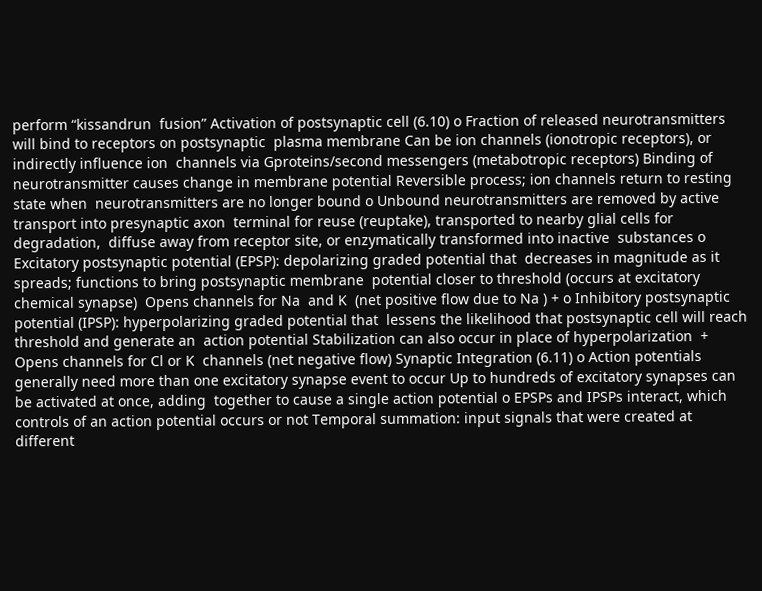perform “kissandrun  fusion” Activation of postsynaptic cell (6.10) o Fraction of released neurotransmitters will bind to receptors on postsynaptic  plasma membrane Can be ion channels (ionotropic receptors), or indirectly influence ion  channels via Gproteins/second messengers (metabotropic receptors) Binding of neurotransmitter causes change in membrane potential Reversible process; ion channels return to resting state when  neurotransmitters are no longer bound o Unbound neurotransmitters are removed by active transport into presynaptic axon  terminal for reuse (reuptake), transported to nearby glial cells for degradation,  diffuse away from receptor site, or enzymatically transformed into inactive  substances o Excitatory postsynaptic potential (EPSP): depolarizing graded potential that  decreases in magnitude as it spreads; functions to bring postsynaptic membrane  potential closer to threshold (occurs at excitatory chemical synapse)  Opens channels for Na  and K  (net positive flow due to Na ) + o Inhibitory postsynaptic potential (IPSP): hyperpolarizing graded potential that  lessens the likelihood that postsynaptic cell will reach threshold and generate an  action potential Stabilization can also occur in place of hyperpolarization  + Opens channels for Cl or K  channels (net negative flow) Synaptic Integration (6.11) o Action potentials generally need more than one excitatory synapse event to occur Up to hundreds of excitatory synapses can be activated at once, adding  together to cause a single action potential o EPSPs and IPSPs interact, which controls of an action potential occurs or not Temporal summation: input signals that were created at different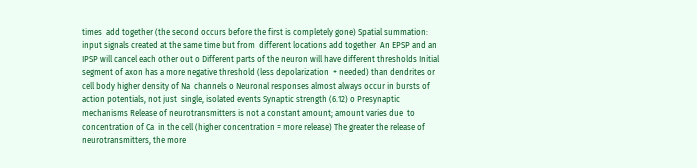times  add together (the second occurs before the first is completely gone) Spatial summation: input signals created at the same time but from  different locations add together  An EPSP and an IPSP will cancel each other out o Different parts of the neuron will have different thresholds Initial segment of axon has a more negative threshold (less depolarization  + needed) than dendrites or cell body higher density of Na  channels o Neuronal responses almost always occur in bursts of action potentials, not just  single, isolated events Synaptic strength (6.12) o Presynaptic mechanisms Release of neurotransmitters is not a constant amount; amount varies due  to concentration of Ca  in the cell (higher concentration = more release) The greater the release of neurotransmitters, the more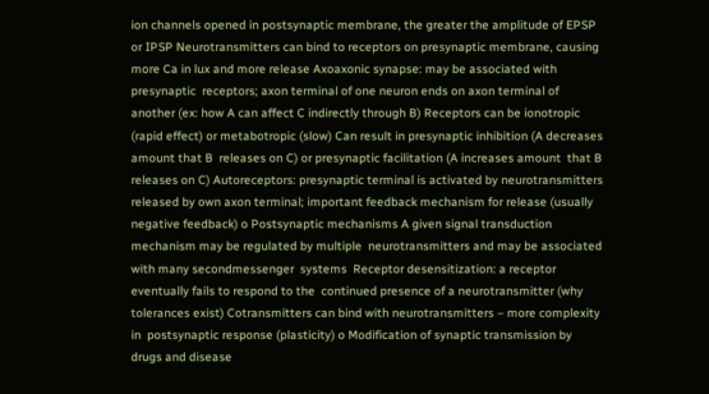ion channels opened in postsynaptic membrane, the greater the amplitude of EPSP or IPSP Neurotransmitters can bind to receptors on presynaptic membrane, causing more Ca in lux and more release Axoaxonic synapse: may be associated with presynaptic  receptors; axon terminal of one neuron ends on axon terminal of  another (ex: how A can affect C indirectly through B) Receptors can be ionotropic (rapid effect) or metabotropic (slow) Can result in presynaptic inhibition (A decreases amount that B  releases on C) or presynaptic facilitation (A increases amount  that B releases on C) Autoreceptors: presynaptic terminal is activated by neurotransmitters  released by own axon terminal; important feedback mechanism for release (usually negative feedback) o Postsynaptic mechanisms A given signal transduction mechanism may be regulated by multiple  neurotransmitters and may be associated with many secondmessenger  systems  Receptor desensitization: a receptor eventually fails to respond to the  continued presence of a neurotransmitter (why tolerances exist) Cotransmitters can bind with neurotransmitters – more complexity in  postsynaptic response (plasticity) o Modification of synaptic transmission by drugs and disease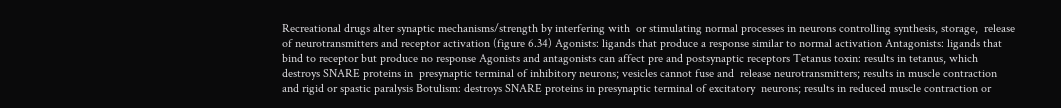Recreational drugs alter synaptic mechanisms/strength by interfering with  or stimulating normal processes in neurons controlling synthesis, storage,  release of neurotransmitters and receptor activation (figure 6.34) Agonists: ligands that produce a response similar to normal activation Antagonists: ligands that bind to receptor but produce no response Agonists and antagonists can affect pre and postsynaptic receptors Tetanus toxin: results in tetanus, which destroys SNARE proteins in  presynaptic terminal of inhibitory neurons; vesicles cannot fuse and  release neurotransmitters; results in muscle contraction and rigid or spastic paralysis Botulism: destroys SNARE proteins in presynaptic terminal of excitatory  neurons; results in reduced muscle contraction or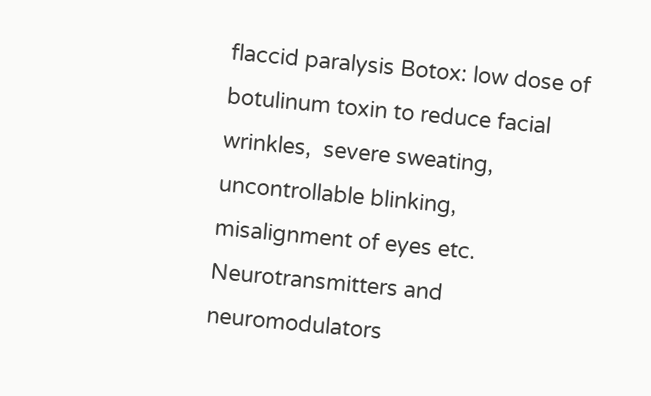flaccid paralysis Botox: low dose of botulinum toxin to reduce facial wrinkles,  severe sweating, uncontrollable blinking, misalignment of eyes etc. Neurotransmitters and neuromodulators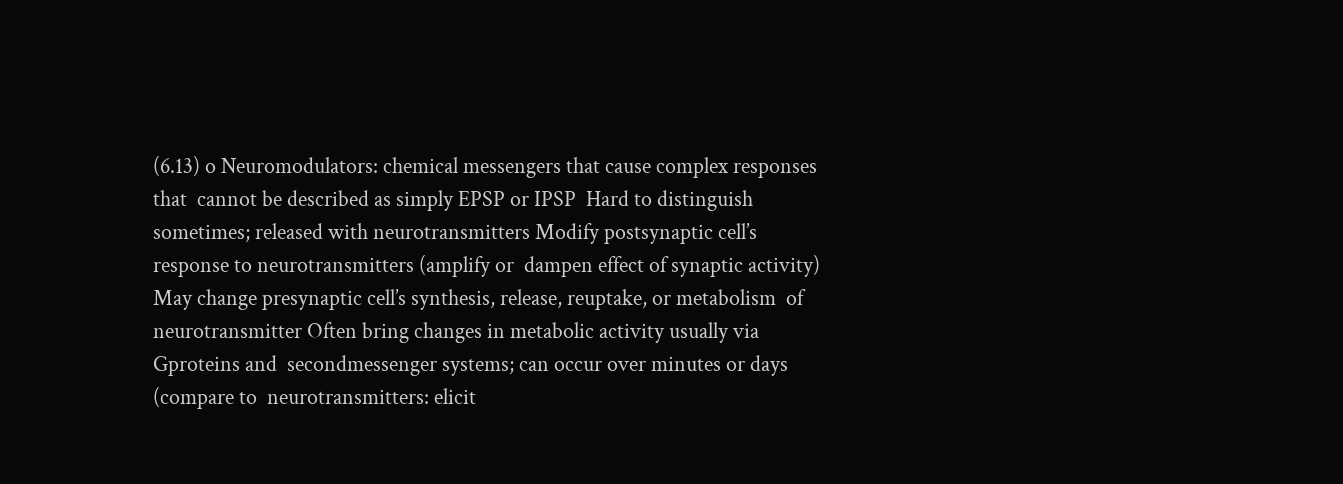(6.13) o Neuromodulators: chemical messengers that cause complex responses that  cannot be described as simply EPSP or IPSP  Hard to distinguish sometimes; released with neurotransmitters Modify postsynaptic cell’s response to neurotransmitters (amplify or  dampen effect of synaptic activity) May change presynaptic cell’s synthesis, release, reuptake, or metabolism  of neurotransmitter Often bring changes in metabolic activity usually via Gproteins and  secondmessenger systems; can occur over minutes or days (compare to  neurotransmitters: elicit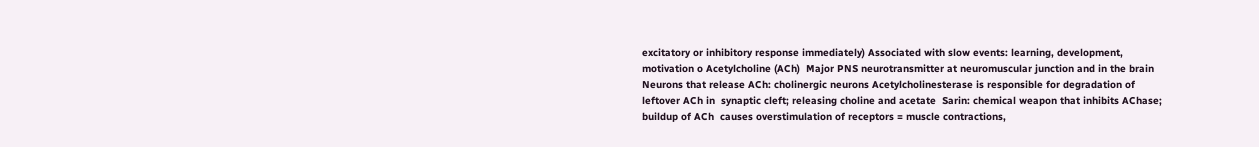excitatory or inhibitory response immediately) Associated with slow events: learning, development, motivation o Acetylcholine (ACh)  Major PNS neurotransmitter at neuromuscular junction and in the brain Neurons that release ACh: cholinergic neurons Acetylcholinesterase is responsible for degradation of leftover ACh in  synaptic cleft; releasing choline and acetate  Sarin: chemical weapon that inhibits AChase; buildup of ACh  causes overstimulation of receptors = muscle contractions,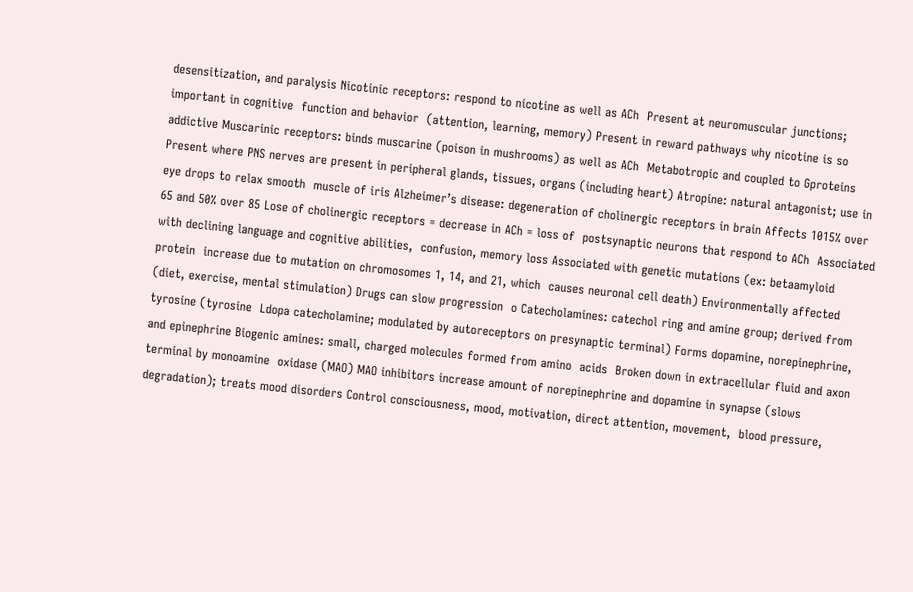desensitization, and paralysis Nicotinic receptors: respond to nicotine as well as ACh  Present at neuromuscular junctions; important in cognitive  function and behavior  (attention, learning, memory) Present in reward pathways why nicotine is so addictive Muscarinic receptors: binds muscarine (poison in mushrooms) as well as ACh  Metabotropic and coupled to Gproteins Present where PNS nerves are present in peripheral glands, tissues, organs (including heart) Atropine: natural antagonist; use in eye drops to relax smooth  muscle of iris Alzheimer’s disease: degeneration of cholinergic receptors in brain Affects 1015% over 65 and 50% over 85 Lose of cholinergic receptors = decrease in ACh = loss of  postsynaptic neurons that respond to ACh  Associated with declining language and cognitive abilities,  confusion, memory loss Associated with genetic mutations (ex: betaamyloid protein  increase due to mutation on chromosomes 1, 14, and 21, which  causes neuronal cell death) Environmentally affected (diet, exercise, mental stimulation) Drugs can slow progression  o Catecholamines: catechol ring and amine group; derived from tyrosine (tyrosine  Ldopa catecholamine; modulated by autoreceptors on presynaptic terminal) Forms dopamine, norepinephrine, and epinephrine Biogenic amines: small, charged molecules formed from amino  acids  Broken down in extracellular fluid and axon terminal by monoamine  oxidase (MAO) MAO inhibitors increase amount of norepinephrine and dopamine in synapse (slows degradation); treats mood disorders Control consciousness, mood, motivation, direct attention, movement,  blood pressure,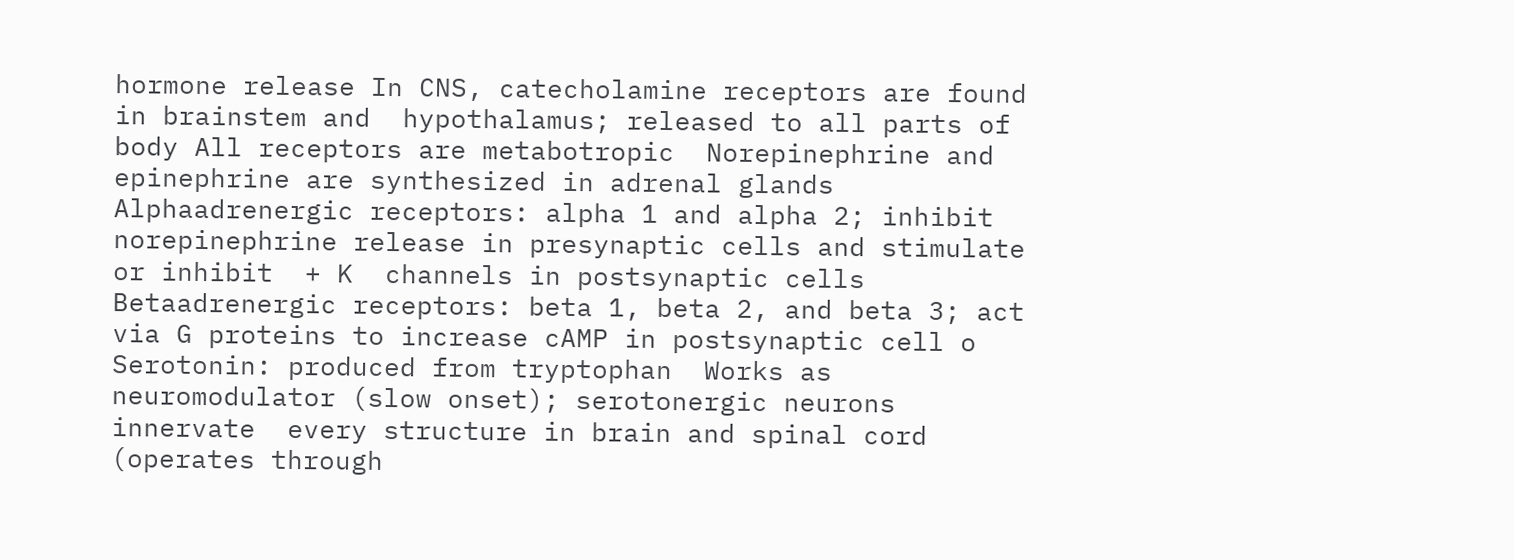hormone release In CNS, catecholamine receptors are found in brainstem and  hypothalamus; released to all parts of body All receptors are metabotropic  Norepinephrine and epinephrine are synthesized in adrenal glands Alphaadrenergic receptors: alpha 1 and alpha 2; inhibit  norepinephrine release in presynaptic cells and stimulate or inhibit  + K  channels in postsynaptic cells Betaadrenergic receptors: beta 1, beta 2, and beta 3; act via G proteins to increase cAMP in postsynaptic cell o Serotonin: produced from tryptophan  Works as neuromodulator (slow onset); serotonergic neurons innervate  every structure in brain and spinal cord (operates through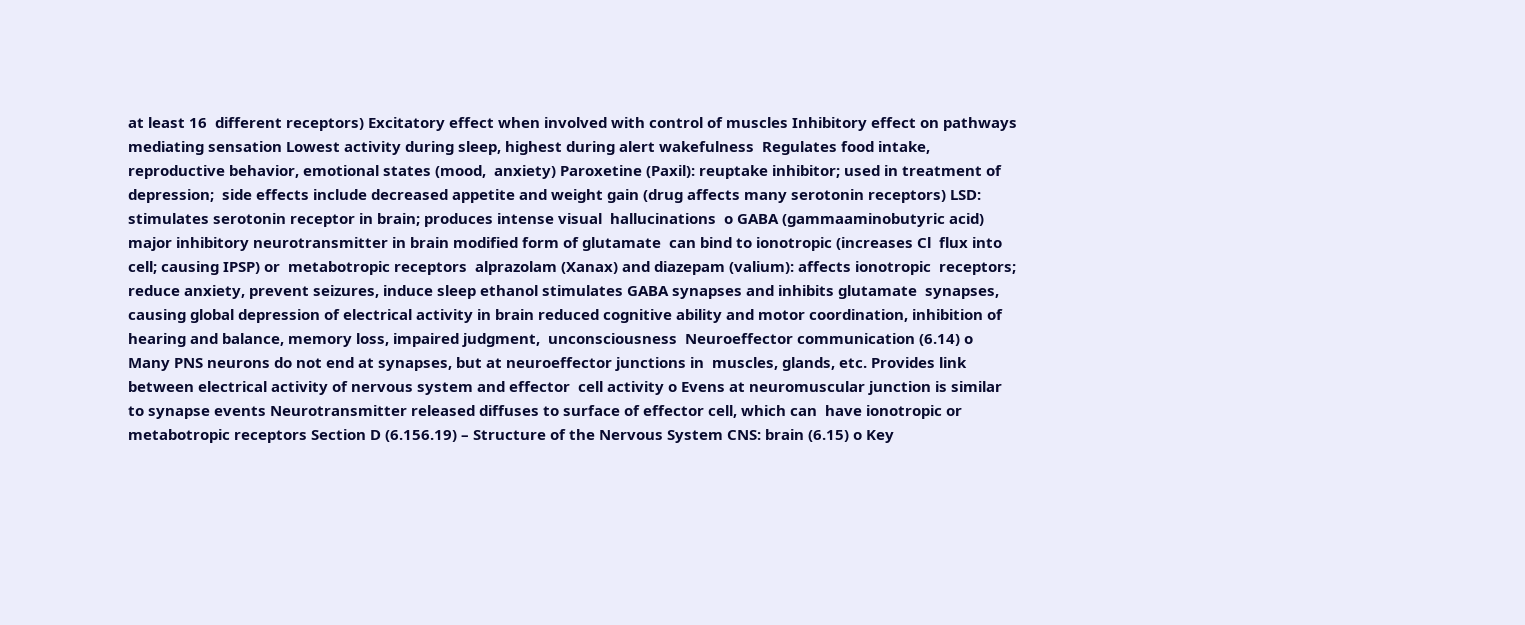at least 16  different receptors) Excitatory effect when involved with control of muscles Inhibitory effect on pathways mediating sensation Lowest activity during sleep, highest during alert wakefulness  Regulates food intake, reproductive behavior, emotional states (mood,  anxiety) Paroxetine (Paxil): reuptake inhibitor; used in treatment of depression;  side effects include decreased appetite and weight gain (drug affects many serotonin receptors) LSD: stimulates serotonin receptor in brain; produces intense visual  hallucinations  o GABA (gammaaminobutyric acid) major inhibitory neurotransmitter in brain modified form of glutamate  can bind to ionotropic (increases Cl  flux into cell; causing IPSP) or  metabotropic receptors  alprazolam (Xanax) and diazepam (valium): affects ionotropic  receptors; reduce anxiety, prevent seizures, induce sleep ethanol stimulates GABA synapses and inhibits glutamate  synapses, causing global depression of electrical activity in brain reduced cognitive ability and motor coordination, inhibition of  hearing and balance, memory loss, impaired judgment,  unconsciousness  Neuroeffector communication (6.14) o Many PNS neurons do not end at synapses, but at neuroeffector junctions in  muscles, glands, etc. Provides link between electrical activity of nervous system and effector  cell activity o Evens at neuromuscular junction is similar to synapse events Neurotransmitter released diffuses to surface of effector cell, which can  have ionotropic or metabotropic receptors Section D (6.156.19) – Structure of the Nervous System CNS: brain (6.15) o Key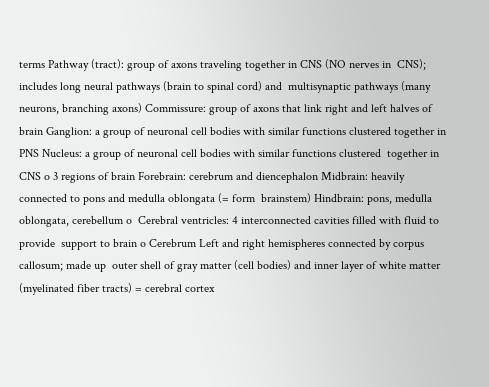terms Pathway (tract): group of axons traveling together in CNS (NO nerves in  CNS); includes long neural pathways (brain to spinal cord) and  multisynaptic pathways (many neurons, branching axons) Commissure: group of axons that link right and left halves of brain Ganglion: a group of neuronal cell bodies with similar functions clustered together in PNS Nucleus: a group of neuronal cell bodies with similar functions clustered  together in CNS o 3 regions of brain Forebrain: cerebrum and diencephalon Midbrain: heavily connected to pons and medulla oblongata (= form  brainstem) Hindbrain: pons, medulla oblongata, cerebellum o  Cerebral ventricles: 4 interconnected cavities filled with fluid to provide  support to brain o Cerebrum Left and right hemispheres connected by corpus callosum; made up  outer shell of gray matter (cell bodies) and inner layer of white matter  (myelinated fiber tracts) = cerebral cortex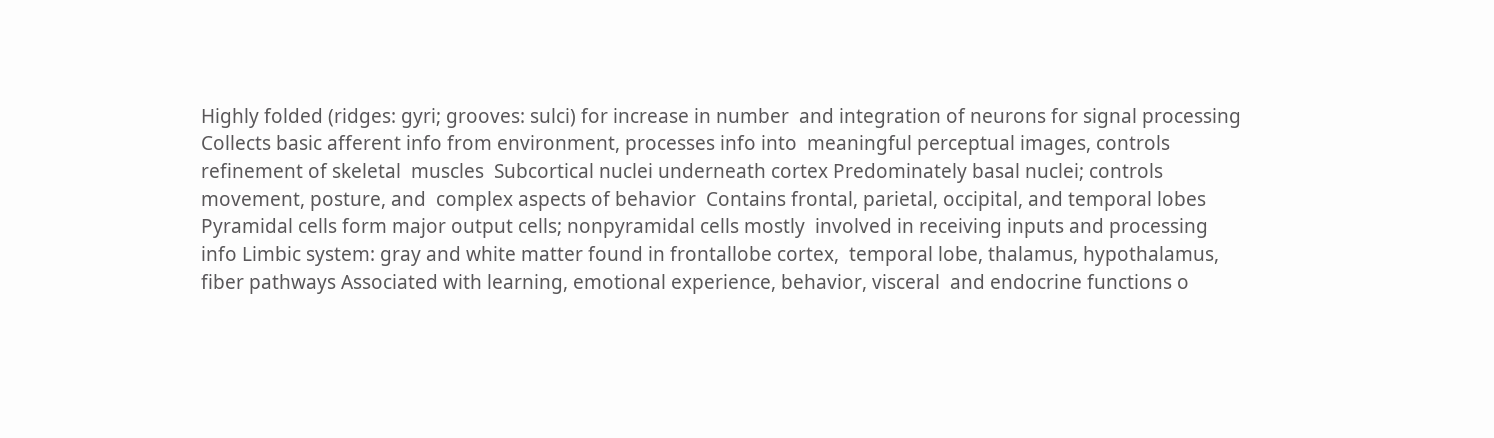Highly folded (ridges: gyri; grooves: sulci) for increase in number  and integration of neurons for signal processing Collects basic afferent info from environment, processes info into  meaningful perceptual images, controls refinement of skeletal  muscles  Subcortical nuclei underneath cortex Predominately basal nuclei; controls movement, posture, and  complex aspects of behavior  Contains frontal, parietal, occipital, and temporal lobes Pyramidal cells form major output cells; nonpyramidal cells mostly  involved in receiving inputs and processing info Limbic system: gray and white matter found in frontallobe cortex,  temporal lobe, thalamus, hypothalamus, fiber pathways Associated with learning, emotional experience, behavior, visceral  and endocrine functions o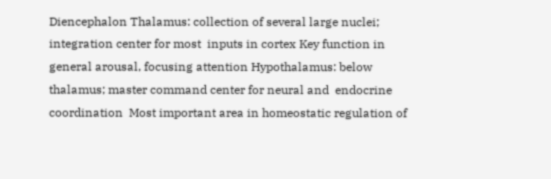Diencephalon Thalamus: collection of several large nuclei; integration center for most  inputs in cortex Key function in general arousal, focusing attention Hypothalamus: below thalamus; master command center for neural and  endocrine coordination  Most important area in homeostatic regulation of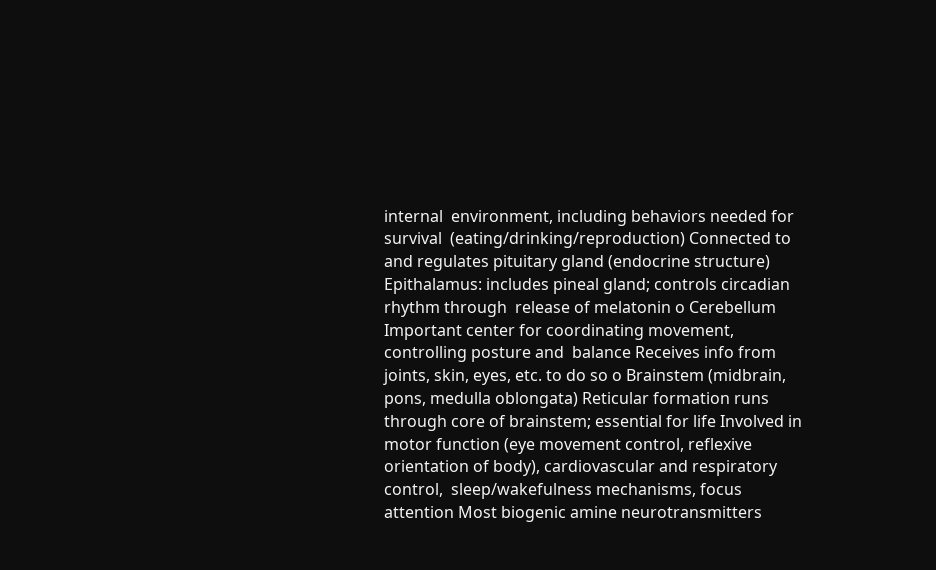internal  environment, including behaviors needed for survival  (eating/drinking/reproduction) Connected to and regulates pituitary gland (endocrine structure) Epithalamus: includes pineal gland; controls circadian rhythm through  release of melatonin o Cerebellum Important center for coordinating movement, controlling posture and  balance Receives info from joints, skin, eyes, etc. to do so o Brainstem (midbrain, pons, medulla oblongata) Reticular formation runs through core of brainstem; essential for life Involved in motor function (eye movement control, reflexive  orientation of body), cardiovascular and respiratory control,  sleep/wakefulness mechanisms, focus attention Most biogenic amine neurotransmitters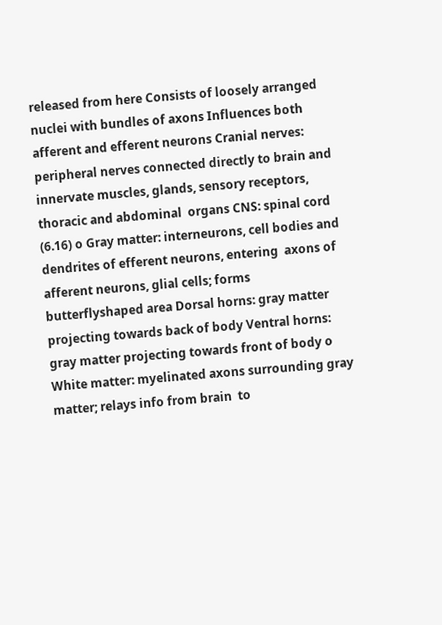released from here Consists of loosely arranged nuclei with bundles of axons Influences both afferent and efferent neurons Cranial nerves: peripheral nerves connected directly to brain and  innervate muscles, glands, sensory receptors, thoracic and abdominal  organs CNS: spinal cord (6.16) o Gray matter: interneurons, cell bodies and dendrites of efferent neurons, entering  axons of afferent neurons, glial cells; forms butterflyshaped area Dorsal horns: gray matter projecting towards back of body Ventral horns: gray matter projecting towards front of body o White matter: myelinated axons surrounding gray matter; relays info from brain  to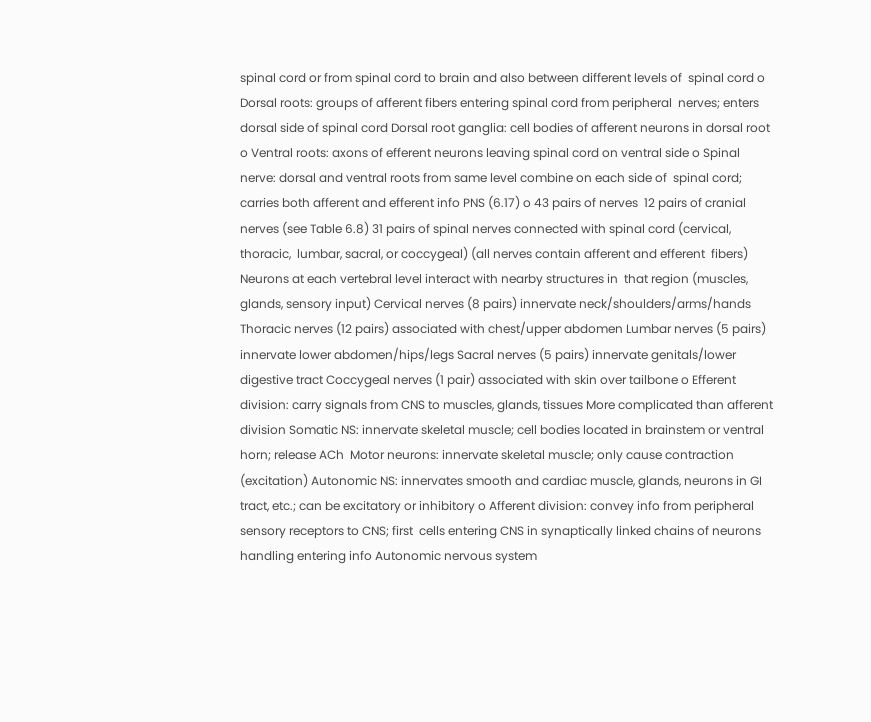spinal cord or from spinal cord to brain and also between different levels of  spinal cord o Dorsal roots: groups of afferent fibers entering spinal cord from peripheral  nerves; enters dorsal side of spinal cord Dorsal root ganglia: cell bodies of afferent neurons in dorsal root o Ventral roots: axons of efferent neurons leaving spinal cord on ventral side o Spinal nerve: dorsal and ventral roots from same level combine on each side of  spinal cord; carries both afferent and efferent info PNS (6.17) o 43 pairs of nerves  12 pairs of cranial nerves (see Table 6.8) 31 pairs of spinal nerves connected with spinal cord (cervical, thoracic,  lumbar, sacral, or coccygeal) (all nerves contain afferent and efferent  fibers) Neurons at each vertebral level interact with nearby structures in  that region (muscles, glands, sensory input) Cervical nerves (8 pairs) innervate neck/shoulders/arms/hands Thoracic nerves (12 pairs) associated with chest/upper abdomen Lumbar nerves (5 pairs) innervate lower abdomen/hips/legs Sacral nerves (5 pairs) innervate genitals/lower digestive tract Coccygeal nerves (1 pair) associated with skin over tailbone o Efferent division: carry signals from CNS to muscles, glands, tissues More complicated than afferent division Somatic NS: innervate skeletal muscle; cell bodies located in brainstem or ventral horn; release ACh  Motor neurons: innervate skeletal muscle; only cause contraction  (excitation) Autonomic NS: innervates smooth and cardiac muscle, glands, neurons in GI tract, etc.; can be excitatory or inhibitory o Afferent division: convey info from peripheral sensory receptors to CNS; first  cells entering CNS in synaptically linked chains of neurons handling entering info Autonomic nervous system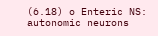(6.18) o Enteric NS: autonomic neurons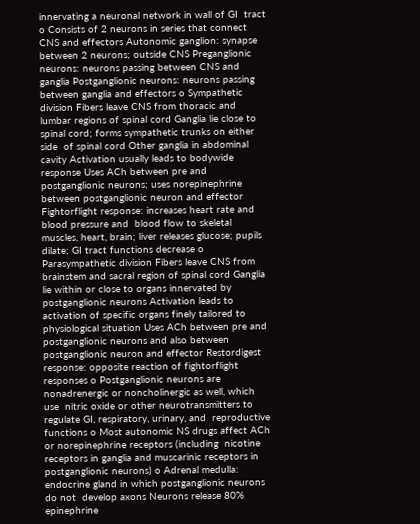innervating a neuronal network in wall of GI  tract o Consists of 2 neurons in series that connect CNS and effectors Autonomic ganglion: synapse between 2 neurons; outside CNS Preganglionic neurons: neurons passing between CNS and ganglia Postganglionic neurons: neurons passing between ganglia and effectors o Sympathetic division Fibers leave CNS from thoracic and lumbar regions of spinal cord Ganglia lie close to spinal cord; forms sympathetic trunks on either side  of spinal cord Other ganglia in abdominal cavity Activation usually leads to bodywide response Uses ACh between pre and postganglionic neurons; uses norepinephrine  between postganglionic neuron and effector Fightorflight response: increases heart rate and blood pressure and  blood flow to skeletal muscles, heart, brain; liver releases glucose; pupils  dilate; GI tract functions decrease o Parasympathetic division Fibers leave CNS from brainstem and sacral region of spinal cord Ganglia lie within or close to organs innervated by postganglionic neurons Activation leads to activation of specific organs finely tailored to  physiological situation Uses ACh between pre and postganglionic neurons and also between  postganglionic neuron and effector Restordigest response: opposite reaction of fightorflight responses o Postganglionic neurons are nonadrenergic or noncholinergic as well, which use  nitric oxide or other neurotransmitters to regulate GI, respiratory, urinary, and  reproductive functions o Most autonomic NS drugs affect ACh or norepinephrine receptors (including  nicotine receptors in ganglia and muscarinic receptors in postganglionic neurons) o Adrenal medulla: endocrine gland in which postganglionic neurons do not  develop axons Neurons release 80% epinephrine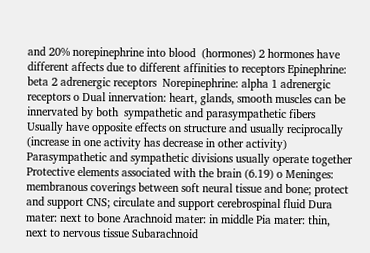and 20% norepinephrine into blood  (hormones) 2 hormones have different affects due to different affinities to receptors Epinephrine: beta 2 adrenergic receptors  Norepinephrine: alpha 1 adrenergic receptors o Dual innervation: heart, glands, smooth muscles can be innervated by both  sympathetic and parasympathetic fibers Usually have opposite effects on structure and usually reciprocally  (increase in one activity has decrease in other activity) Parasympathetic and sympathetic divisions usually operate together Protective elements associated with the brain (6.19) o Meninges: membranous coverings between soft neural tissue and bone; protect  and support CNS; circulate and support cerebrospinal fluid Dura mater: next to bone Arachnoid mater: in middle Pia mater: thin, next to nervous tissue Subarachnoid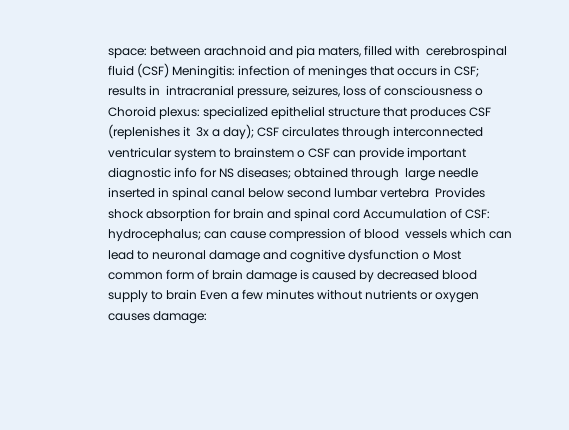space: between arachnoid and pia maters, filled with  cerebrospinal fluid (CSF) Meningitis: infection of meninges that occurs in CSF; results in  intracranial pressure, seizures, loss of consciousness o Choroid plexus: specialized epithelial structure that produces CSF (replenishes it  3x a day); CSF circulates through interconnected ventricular system to brainstem o CSF can provide important diagnostic info for NS diseases; obtained through  large needle inserted in spinal canal below second lumbar vertebra  Provides shock absorption for brain and spinal cord Accumulation of CSF: hydrocephalus; can cause compression of blood  vessels which can lead to neuronal damage and cognitive dysfunction o Most common form of brain damage is caused by decreased blood supply to brain Even a few minutes without nutrients or oxygen causes damage: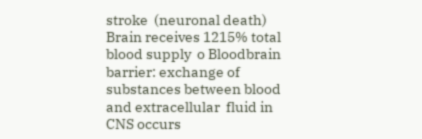stroke  (neuronal death) Brain receives 1215% total blood supply  o Bloodbrain barrier: exchange of substances between blood and extracellular  fluid in CNS occurs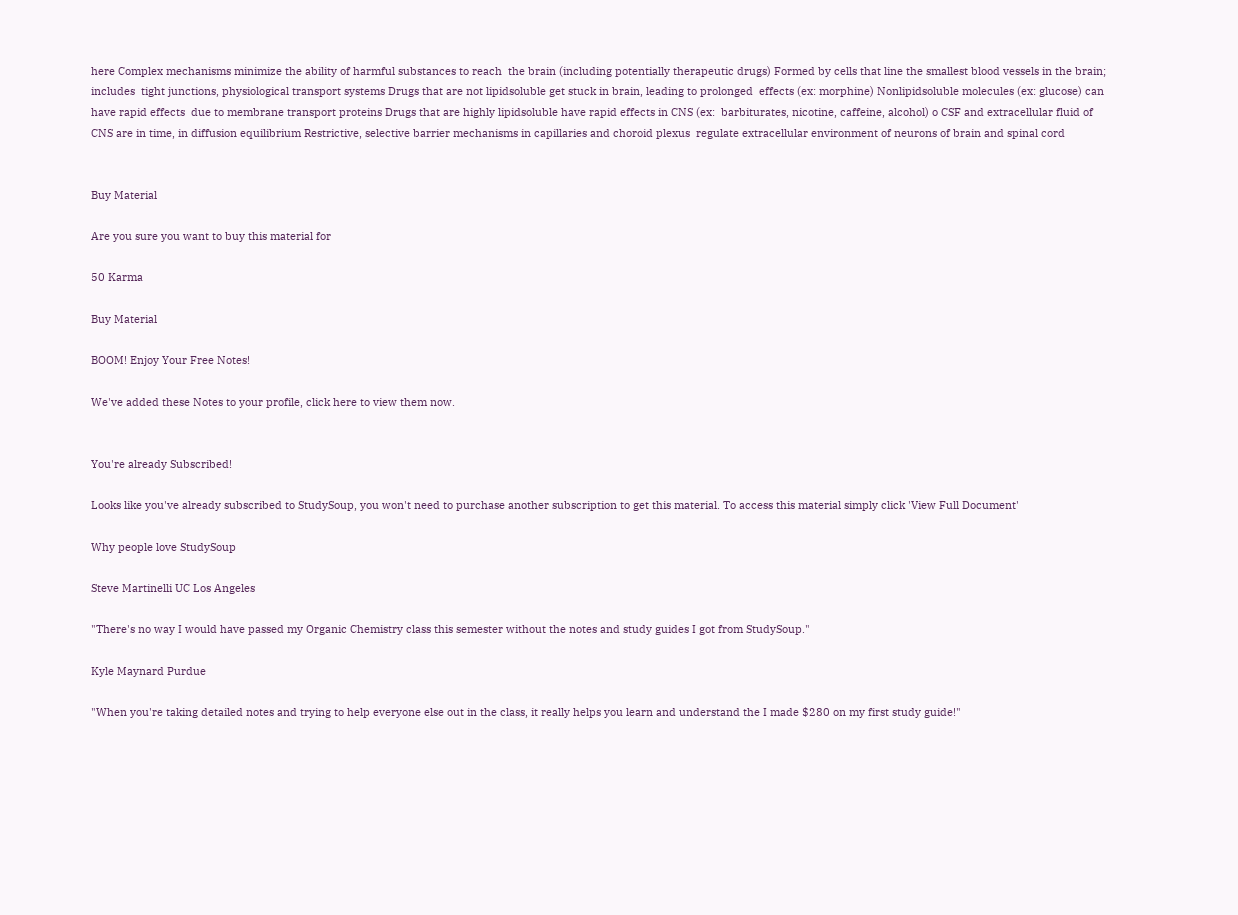here Complex mechanisms minimize the ability of harmful substances to reach  the brain (including potentially therapeutic drugs) Formed by cells that line the smallest blood vessels in the brain; includes  tight junctions, physiological transport systems Drugs that are not lipidsoluble get stuck in brain, leading to prolonged  effects (ex: morphine) Nonlipidsoluble molecules (ex: glucose) can have rapid effects  due to membrane transport proteins Drugs that are highly lipidsoluble have rapid effects in CNS (ex:  barbiturates, nicotine, caffeine, alcohol) o CSF and extracellular fluid of CNS are in time, in diffusion equilibrium Restrictive, selective barrier mechanisms in capillaries and choroid plexus  regulate extracellular environment of neurons of brain and spinal cord


Buy Material

Are you sure you want to buy this material for

50 Karma

Buy Material

BOOM! Enjoy Your Free Notes!

We've added these Notes to your profile, click here to view them now.


You're already Subscribed!

Looks like you've already subscribed to StudySoup, you won't need to purchase another subscription to get this material. To access this material simply click 'View Full Document'

Why people love StudySoup

Steve Martinelli UC Los Angeles

"There's no way I would have passed my Organic Chemistry class this semester without the notes and study guides I got from StudySoup."

Kyle Maynard Purdue

"When you're taking detailed notes and trying to help everyone else out in the class, it really helps you learn and understand the I made $280 on my first study guide!"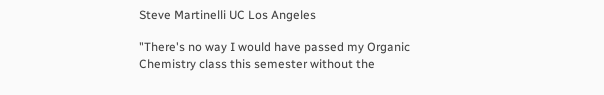Steve Martinelli UC Los Angeles

"There's no way I would have passed my Organic Chemistry class this semester without the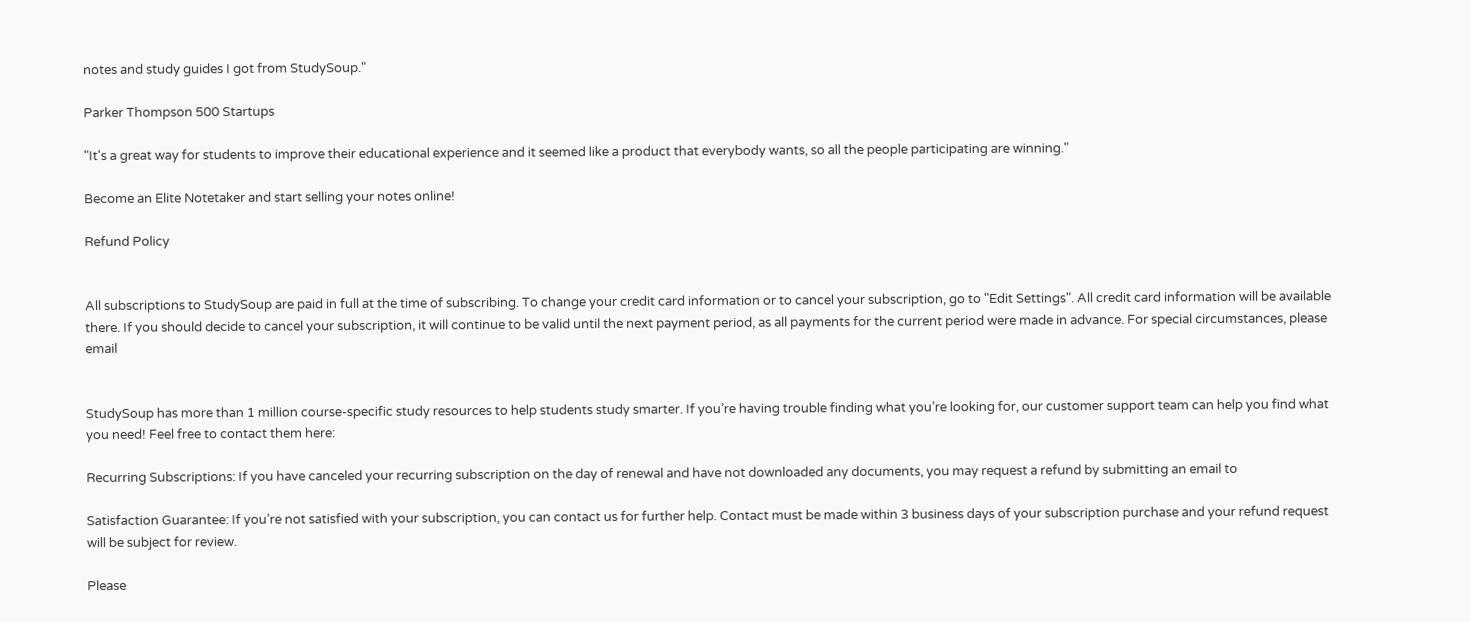notes and study guides I got from StudySoup."

Parker Thompson 500 Startups

"It's a great way for students to improve their educational experience and it seemed like a product that everybody wants, so all the people participating are winning."

Become an Elite Notetaker and start selling your notes online!

Refund Policy


All subscriptions to StudySoup are paid in full at the time of subscribing. To change your credit card information or to cancel your subscription, go to "Edit Settings". All credit card information will be available there. If you should decide to cancel your subscription, it will continue to be valid until the next payment period, as all payments for the current period were made in advance. For special circumstances, please email


StudySoup has more than 1 million course-specific study resources to help students study smarter. If you’re having trouble finding what you’re looking for, our customer support team can help you find what you need! Feel free to contact them here:

Recurring Subscriptions: If you have canceled your recurring subscription on the day of renewal and have not downloaded any documents, you may request a refund by submitting an email to

Satisfaction Guarantee: If you’re not satisfied with your subscription, you can contact us for further help. Contact must be made within 3 business days of your subscription purchase and your refund request will be subject for review.

Please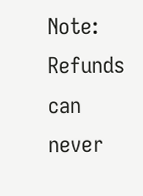Note: Refunds can never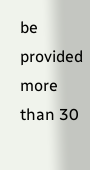be provided more than 30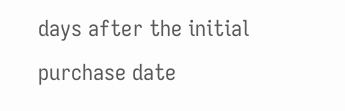days after the initial purchase date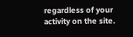regardless of your activity on the site.